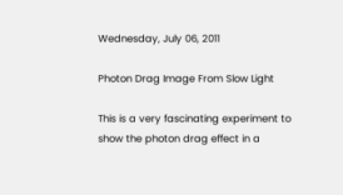Wednesday, July 06, 2011

Photon Drag Image From Slow Light

This is a very fascinating experiment to show the photon drag effect in a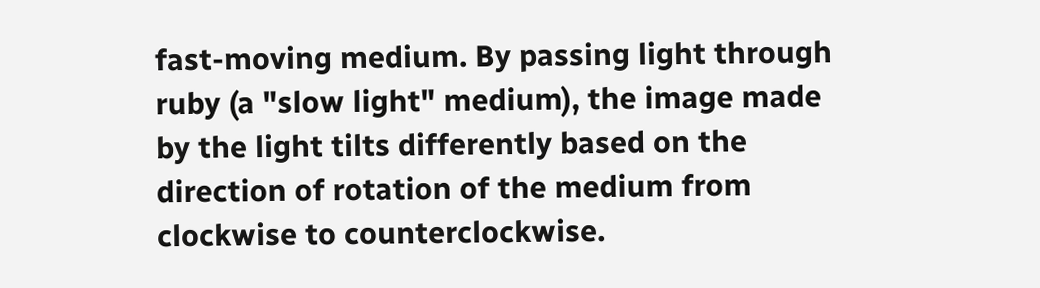fast-moving medium. By passing light through ruby (a "slow light" medium), the image made by the light tilts differently based on the direction of rotation of the medium from clockwise to counterclockwise.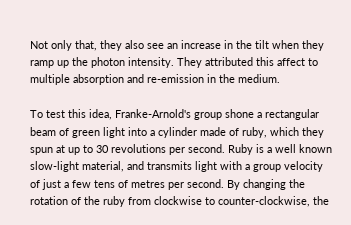Not only that, they also see an increase in the tilt when they ramp up the photon intensity. They attributed this affect to multiple absorption and re-emission in the medium.

To test this idea, Franke-Arnold's group shone a rectangular beam of green light into a cylinder made of ruby, which they spun at up to 30 revolutions per second. Ruby is a well known slow-light material, and transmits light with a group velocity of just a few tens of metres per second. By changing the rotation of the ruby from clockwise to counter-clockwise, the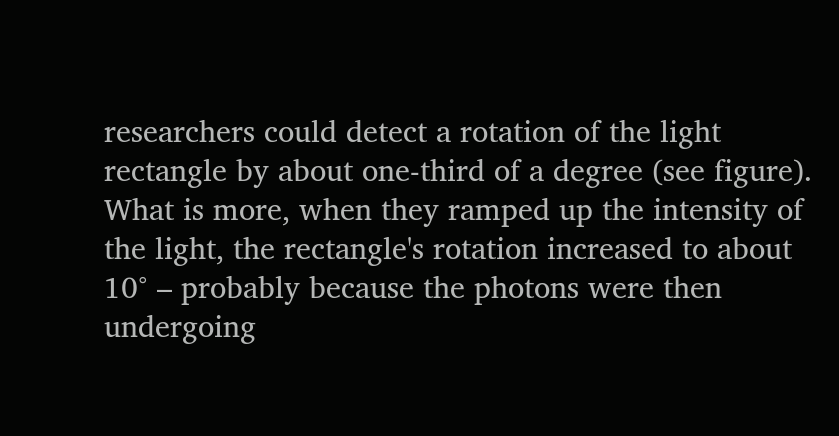researchers could detect a rotation of the light rectangle by about one-third of a degree (see figure). What is more, when they ramped up the intensity of the light, the rectangle's rotation increased to about 10° – probably because the photons were then undergoing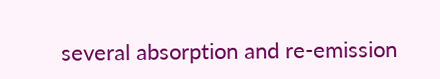several absorption and re-emission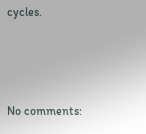cycles.



No comments: